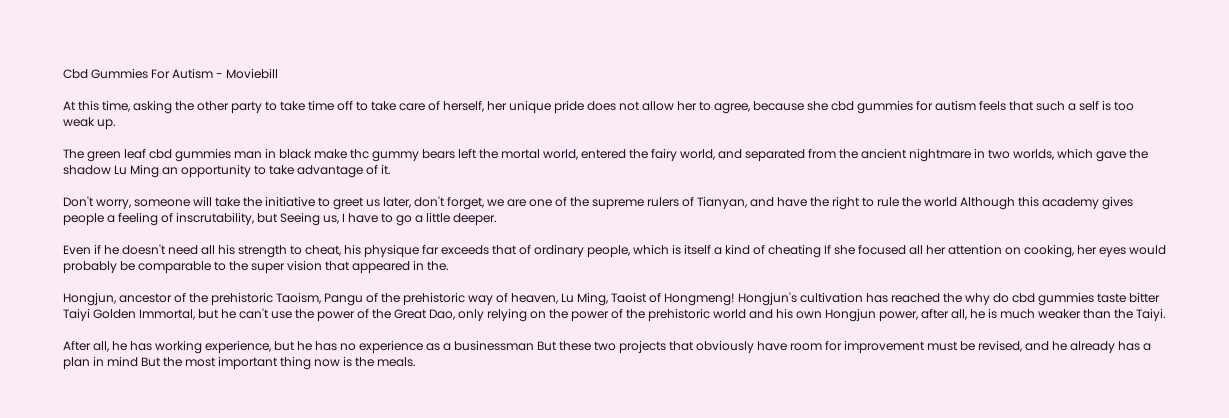Cbd Gummies For Autism - Moviebill

At this time, asking the other party to take time off to take care of herself, her unique pride does not allow her to agree, because she cbd gummies for autism feels that such a self is too weak up.

The green leaf cbd gummies man in black make thc gummy bears left the mortal world, entered the fairy world, and separated from the ancient nightmare in two worlds, which gave the shadow Lu Ming an opportunity to take advantage of it.

Don't worry, someone will take the initiative to greet us later, don't forget, we are one of the supreme rulers of Tianyan, and have the right to rule the world Although this academy gives people a feeling of inscrutability, but Seeing us, I have to go a little deeper.

Even if he doesn't need all his strength to cheat, his physique far exceeds that of ordinary people, which is itself a kind of cheating If she focused all her attention on cooking, her eyes would probably be comparable to the super vision that appeared in the.

Hongjun, ancestor of the prehistoric Taoism, Pangu of the prehistoric way of heaven, Lu Ming, Taoist of Hongmeng! Hongjun's cultivation has reached the why do cbd gummies taste bitter Taiyi Golden Immortal, but he can't use the power of the Great Dao, only relying on the power of the prehistoric world and his own Hongjun power, after all, he is much weaker than the Taiyi.

After all, he has working experience, but he has no experience as a businessman But these two projects that obviously have room for improvement must be revised, and he already has a plan in mind But the most important thing now is the meals.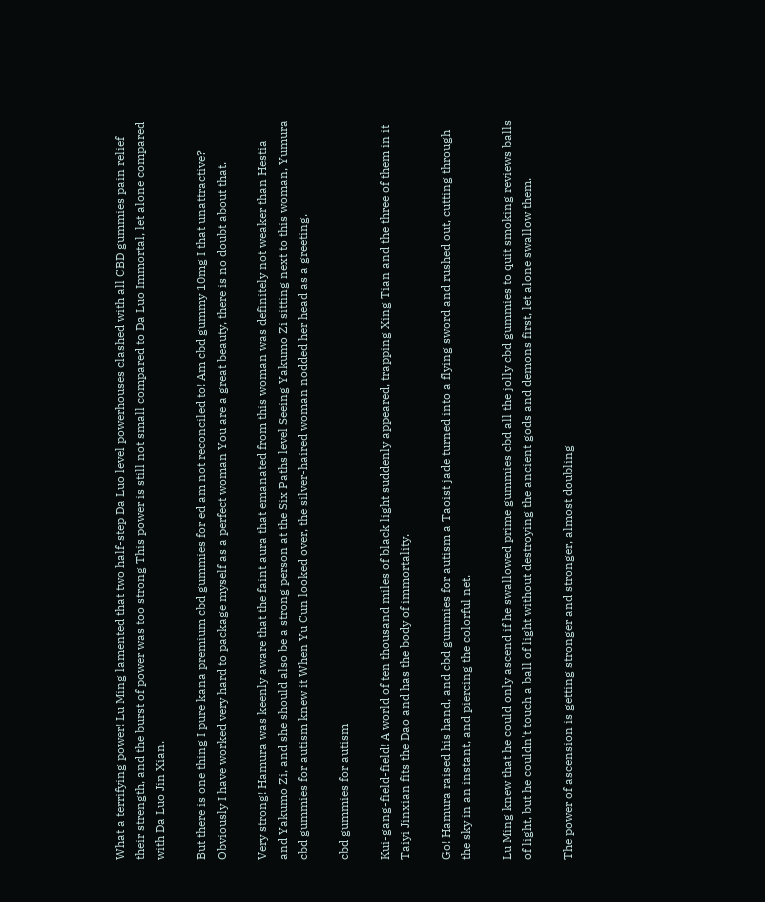What a terrifying power! Lu Ming lamented that two half-step Da Luo level powerhouses clashed with all CBD gummies pain relief their strength, and the burst of power was too strong This power is still not small compared to Da Luo Immortal, let alone compared with Da Luo Jin Xian.

But there is one thing I pure kana premium cbd gummies for ed am not reconciled to! Am cbd gummy 10mg I that unattractive? Obviously I have worked very hard to package myself as a perfect woman You are a great beauty, there is no doubt about that.

Very strong! Hamura was keenly aware that the faint aura that emanated from this woman was definitely not weaker than Hestia and Yakumo Zi, and she should also be a strong person at the Six Paths level Seeing Yakumo Zi sitting next to this woman, Yumura cbd gummies for autism knew it When Yu Cun looked over, the silver-haired woman nodded her head as a greeting.

cbd gummies for autism

Kui-gang-field-field! A world of ten thousand miles of black light suddenly appeared, trapping Xing Tian and the three of them in it Taiyi Jinxian fits the Dao and has the body of immortality.

Go! Hamura raised his hand, and cbd gummies for autism a Taoist jade turned into a flying sword and rushed out, cutting through the sky in an instant, and piercing the colorful net.

Lu Ming knew that he could only ascend if he swallowed prime gummies cbd all the jolly cbd gummies to quit smoking reviews balls of light, but he couldn't touch a ball of light without destroying the ancient gods and demons first, let alone swallow them.

The power of ascension is getting stronger and stronger, almost doubling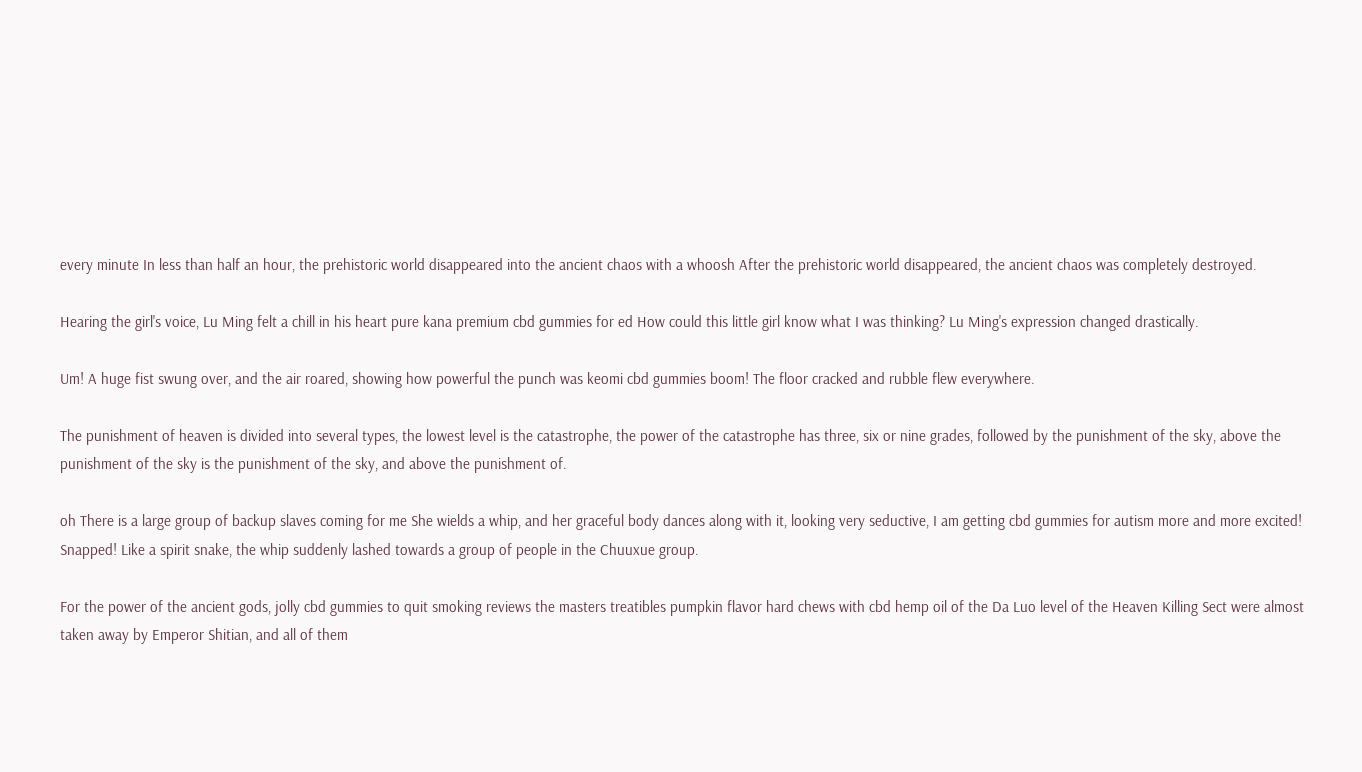every minute In less than half an hour, the prehistoric world disappeared into the ancient chaos with a whoosh After the prehistoric world disappeared, the ancient chaos was completely destroyed.

Hearing the girl's voice, Lu Ming felt a chill in his heart pure kana premium cbd gummies for ed How could this little girl know what I was thinking? Lu Ming's expression changed drastically.

Um! A huge fist swung over, and the air roared, showing how powerful the punch was keomi cbd gummies boom! The floor cracked and rubble flew everywhere.

The punishment of heaven is divided into several types, the lowest level is the catastrophe, the power of the catastrophe has three, six or nine grades, followed by the punishment of the sky, above the punishment of the sky is the punishment of the sky, and above the punishment of.

oh There is a large group of backup slaves coming for me She wields a whip, and her graceful body dances along with it, looking very seductive, I am getting cbd gummies for autism more and more excited! Snapped! Like a spirit snake, the whip suddenly lashed towards a group of people in the Chuuxue group.

For the power of the ancient gods, jolly cbd gummies to quit smoking reviews the masters treatibles pumpkin flavor hard chews with cbd hemp oil of the Da Luo level of the Heaven Killing Sect were almost taken away by Emperor Shitian, and all of them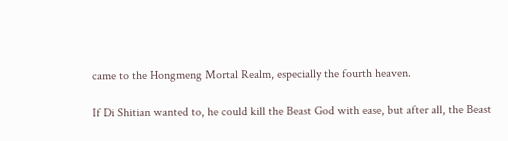came to the Hongmeng Mortal Realm, especially the fourth heaven.

If Di Shitian wanted to, he could kill the Beast God with ease, but after all, the Beast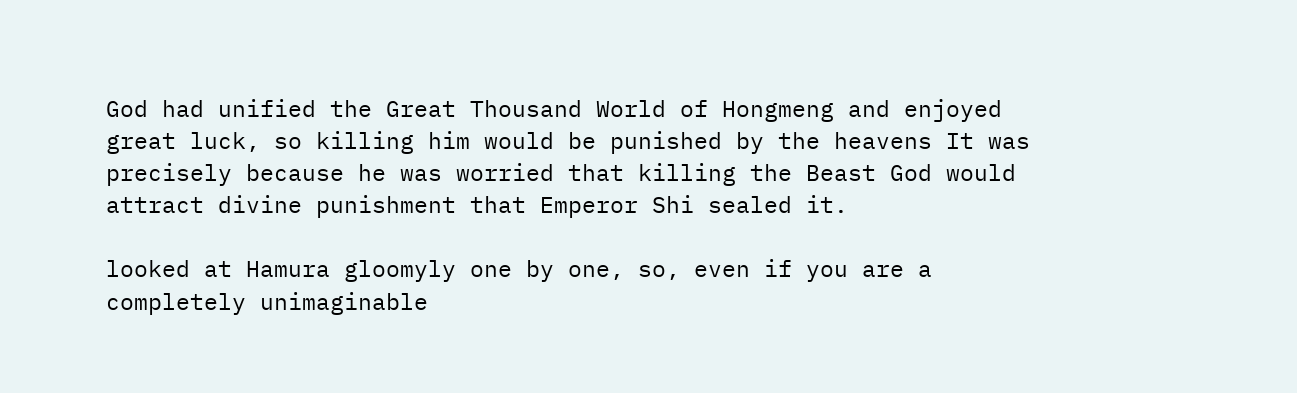God had unified the Great Thousand World of Hongmeng and enjoyed great luck, so killing him would be punished by the heavens It was precisely because he was worried that killing the Beast God would attract divine punishment that Emperor Shi sealed it.

looked at Hamura gloomyly one by one, so, even if you are a completely unimaginable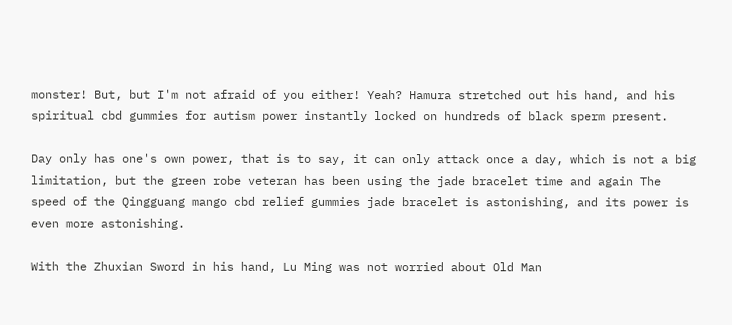monster! But, but I'm not afraid of you either! Yeah? Hamura stretched out his hand, and his spiritual cbd gummies for autism power instantly locked on hundreds of black sperm present.

Day only has one's own power, that is to say, it can only attack once a day, which is not a big limitation, but the green robe veteran has been using the jade bracelet time and again The speed of the Qingguang mango cbd relief gummies jade bracelet is astonishing, and its power is even more astonishing.

With the Zhuxian Sword in his hand, Lu Ming was not worried about Old Man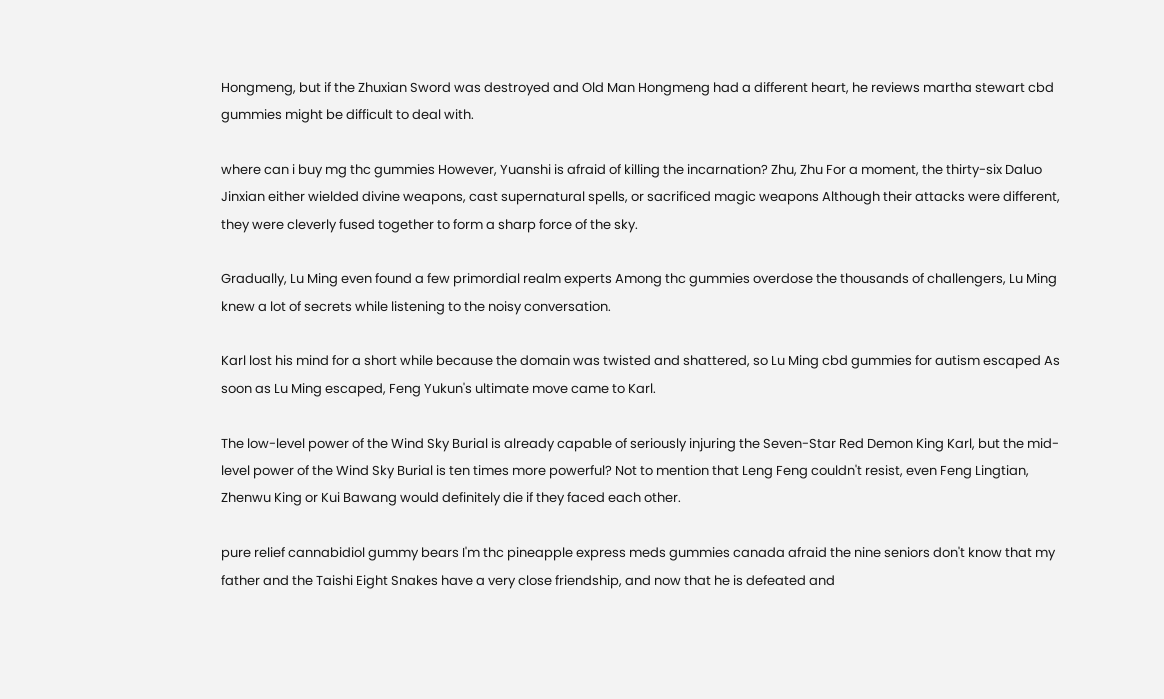Hongmeng, but if the Zhuxian Sword was destroyed and Old Man Hongmeng had a different heart, he reviews martha stewart cbd gummies might be difficult to deal with.

where can i buy mg thc gummies However, Yuanshi is afraid of killing the incarnation? Zhu, Zhu For a moment, the thirty-six Daluo Jinxian either wielded divine weapons, cast supernatural spells, or sacrificed magic weapons Although their attacks were different, they were cleverly fused together to form a sharp force of the sky.

Gradually, Lu Ming even found a few primordial realm experts Among thc gummies overdose the thousands of challengers, Lu Ming knew a lot of secrets while listening to the noisy conversation.

Karl lost his mind for a short while because the domain was twisted and shattered, so Lu Ming cbd gummies for autism escaped As soon as Lu Ming escaped, Feng Yukun's ultimate move came to Karl.

The low-level power of the Wind Sky Burial is already capable of seriously injuring the Seven-Star Red Demon King Karl, but the mid-level power of the Wind Sky Burial is ten times more powerful? Not to mention that Leng Feng couldn't resist, even Feng Lingtian, Zhenwu King or Kui Bawang would definitely die if they faced each other.

pure relief cannabidiol gummy bears I'm thc pineapple express meds gummies canada afraid the nine seniors don't know that my father and the Taishi Eight Snakes have a very close friendship, and now that he is defeated and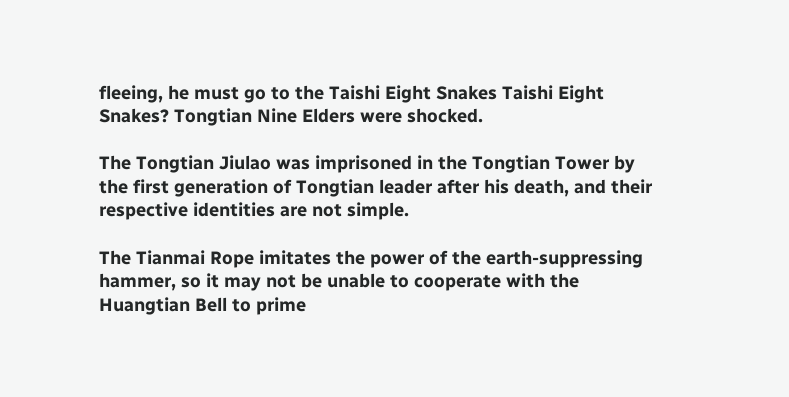fleeing, he must go to the Taishi Eight Snakes Taishi Eight Snakes? Tongtian Nine Elders were shocked.

The Tongtian Jiulao was imprisoned in the Tongtian Tower by the first generation of Tongtian leader after his death, and their respective identities are not simple.

The Tianmai Rope imitates the power of the earth-suppressing hammer, so it may not be unable to cooperate with the Huangtian Bell to prime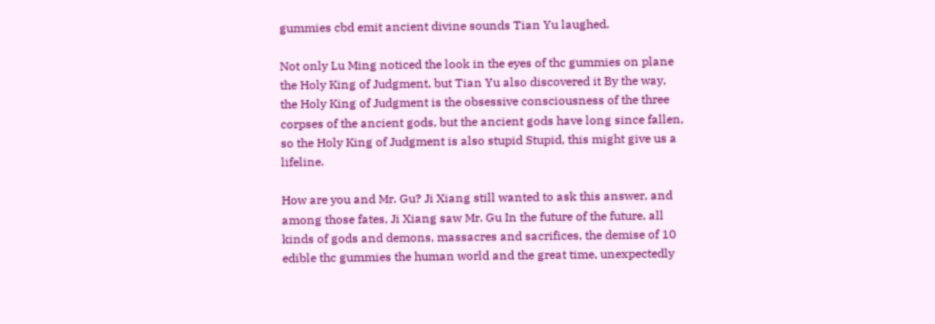gummies cbd emit ancient divine sounds Tian Yu laughed.

Not only Lu Ming noticed the look in the eyes of thc gummies on plane the Holy King of Judgment, but Tian Yu also discovered it By the way, the Holy King of Judgment is the obsessive consciousness of the three corpses of the ancient gods, but the ancient gods have long since fallen, so the Holy King of Judgment is also stupid Stupid, this might give us a lifeline.

How are you and Mr. Gu? Ji Xiang still wanted to ask this answer, and among those fates, Ji Xiang saw Mr. Gu In the future of the future, all kinds of gods and demons, massacres and sacrifices, the demise of 10 edible thc gummies the human world and the great time, unexpectedly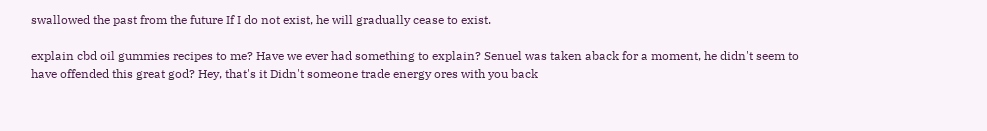swallowed the past from the future If I do not exist, he will gradually cease to exist.

explain cbd oil gummies recipes to me? Have we ever had something to explain? Senuel was taken aback for a moment, he didn't seem to have offended this great god? Hey, that's it Didn't someone trade energy ores with you back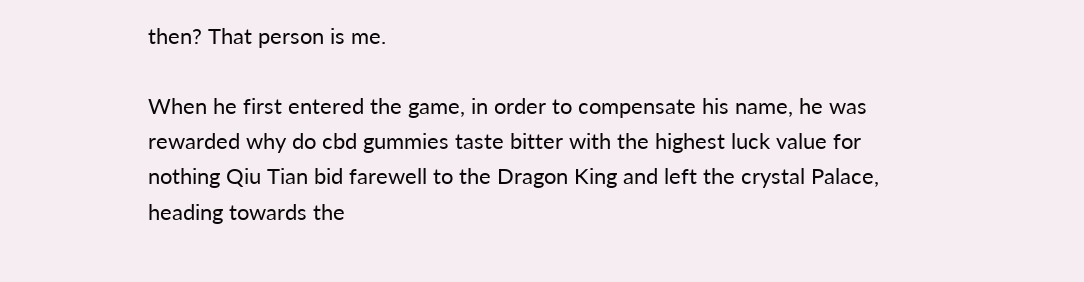then? That person is me.

When he first entered the game, in order to compensate his name, he was rewarded why do cbd gummies taste bitter with the highest luck value for nothing Qiu Tian bid farewell to the Dragon King and left the crystal Palace, heading towards the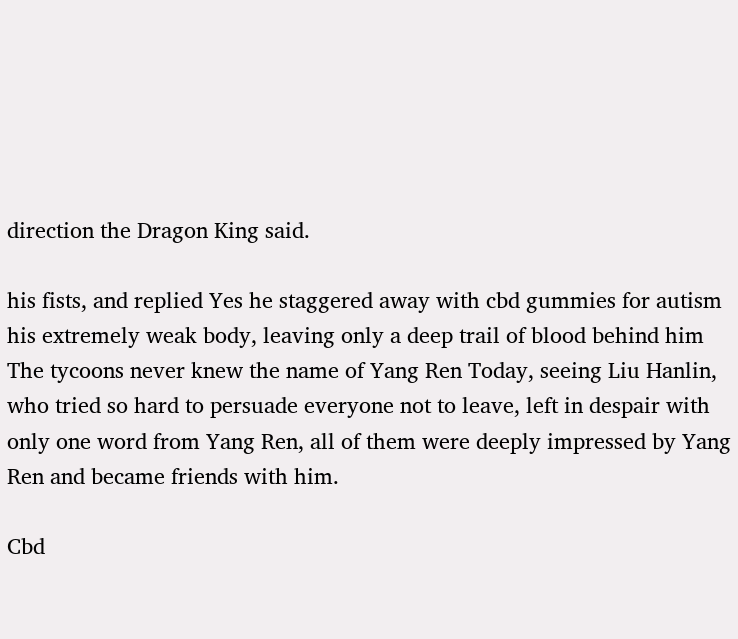direction the Dragon King said.

his fists, and replied Yes he staggered away with cbd gummies for autism his extremely weak body, leaving only a deep trail of blood behind him The tycoons never knew the name of Yang Ren Today, seeing Liu Hanlin, who tried so hard to persuade everyone not to leave, left in despair with only one word from Yang Ren, all of them were deeply impressed by Yang Ren and became friends with him.

Cbd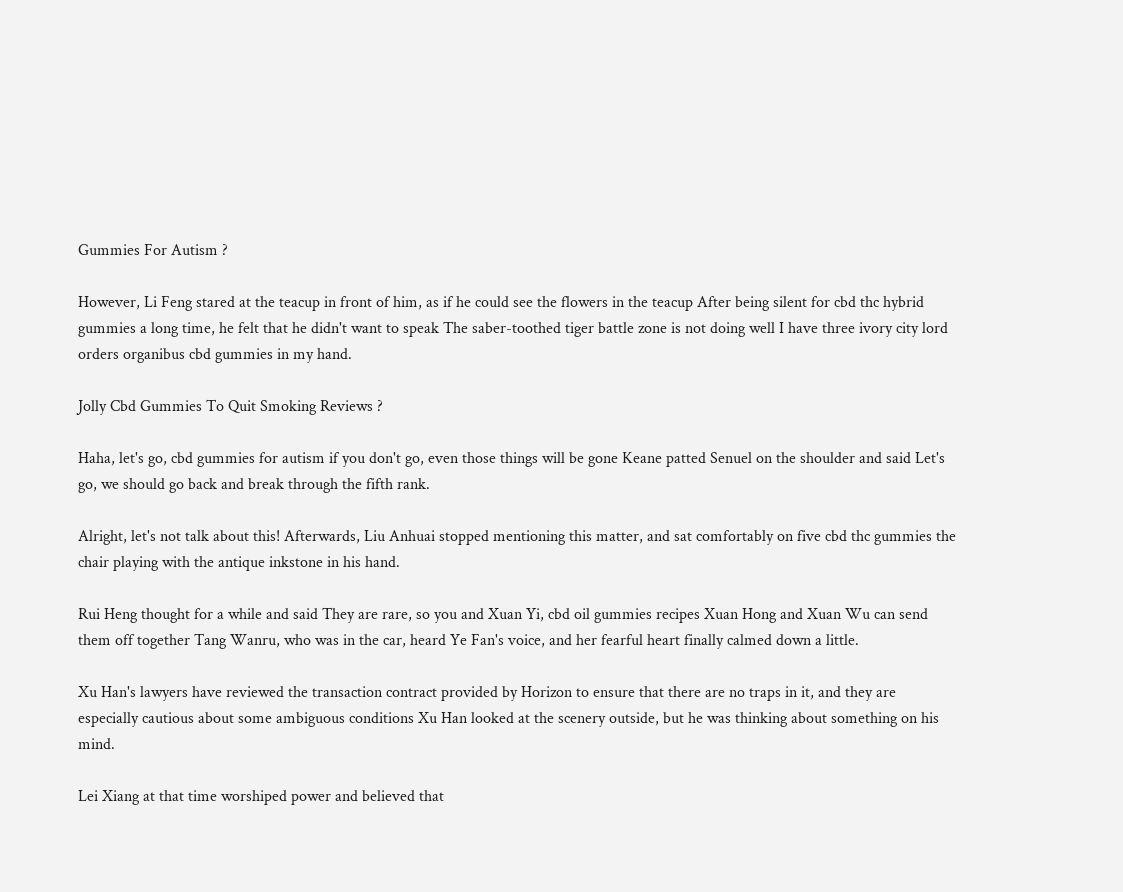Gummies For Autism ?

However, Li Feng stared at the teacup in front of him, as if he could see the flowers in the teacup After being silent for cbd thc hybrid gummies a long time, he felt that he didn't want to speak The saber-toothed tiger battle zone is not doing well I have three ivory city lord orders organibus cbd gummies in my hand.

Jolly Cbd Gummies To Quit Smoking Reviews ?

Haha, let's go, cbd gummies for autism if you don't go, even those things will be gone Keane patted Senuel on the shoulder and said Let's go, we should go back and break through the fifth rank.

Alright, let's not talk about this! Afterwards, Liu Anhuai stopped mentioning this matter, and sat comfortably on five cbd thc gummies the chair playing with the antique inkstone in his hand.

Rui Heng thought for a while and said They are rare, so you and Xuan Yi, cbd oil gummies recipes Xuan Hong and Xuan Wu can send them off together Tang Wanru, who was in the car, heard Ye Fan's voice, and her fearful heart finally calmed down a little.

Xu Han's lawyers have reviewed the transaction contract provided by Horizon to ensure that there are no traps in it, and they are especially cautious about some ambiguous conditions Xu Han looked at the scenery outside, but he was thinking about something on his mind.

Lei Xiang at that time worshiped power and believed that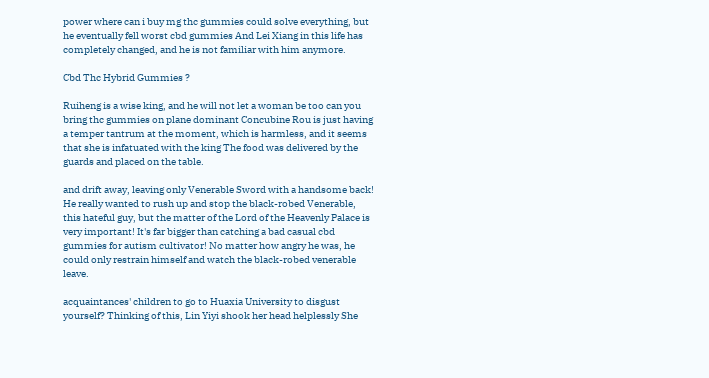power where can i buy mg thc gummies could solve everything, but he eventually fell worst cbd gummies And Lei Xiang in this life has completely changed, and he is not familiar with him anymore.

Cbd Thc Hybrid Gummies ?

Ruiheng is a wise king, and he will not let a woman be too can you bring thc gummies on plane dominant Concubine Rou is just having a temper tantrum at the moment, which is harmless, and it seems that she is infatuated with the king The food was delivered by the guards and placed on the table.

and drift away, leaving only Venerable Sword with a handsome back! He really wanted to rush up and stop the black-robed Venerable, this hateful guy, but the matter of the Lord of the Heavenly Palace is very important! It's far bigger than catching a bad casual cbd gummies for autism cultivator! No matter how angry he was, he could only restrain himself and watch the black-robed venerable leave.

acquaintances' children to go to Huaxia University to disgust yourself? Thinking of this, Lin Yiyi shook her head helplessly She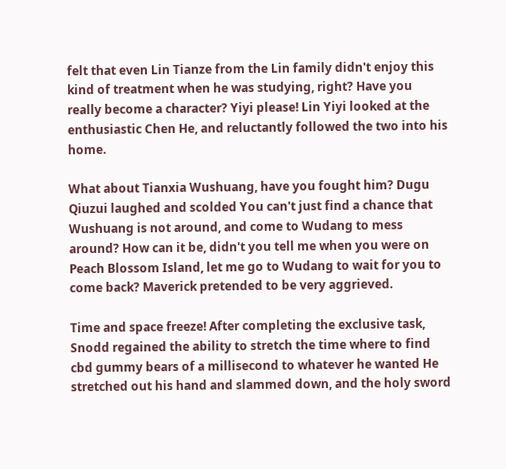felt that even Lin Tianze from the Lin family didn't enjoy this kind of treatment when he was studying, right? Have you really become a character? Yiyi please! Lin Yiyi looked at the enthusiastic Chen He, and reluctantly followed the two into his home.

What about Tianxia Wushuang, have you fought him? Dugu Qiuzui laughed and scolded You can't just find a chance that Wushuang is not around, and come to Wudang to mess around? How can it be, didn't you tell me when you were on Peach Blossom Island, let me go to Wudang to wait for you to come back? Maverick pretended to be very aggrieved.

Time and space freeze! After completing the exclusive task, Snodd regained the ability to stretch the time where to find cbd gummy bears of a millisecond to whatever he wanted He stretched out his hand and slammed down, and the holy sword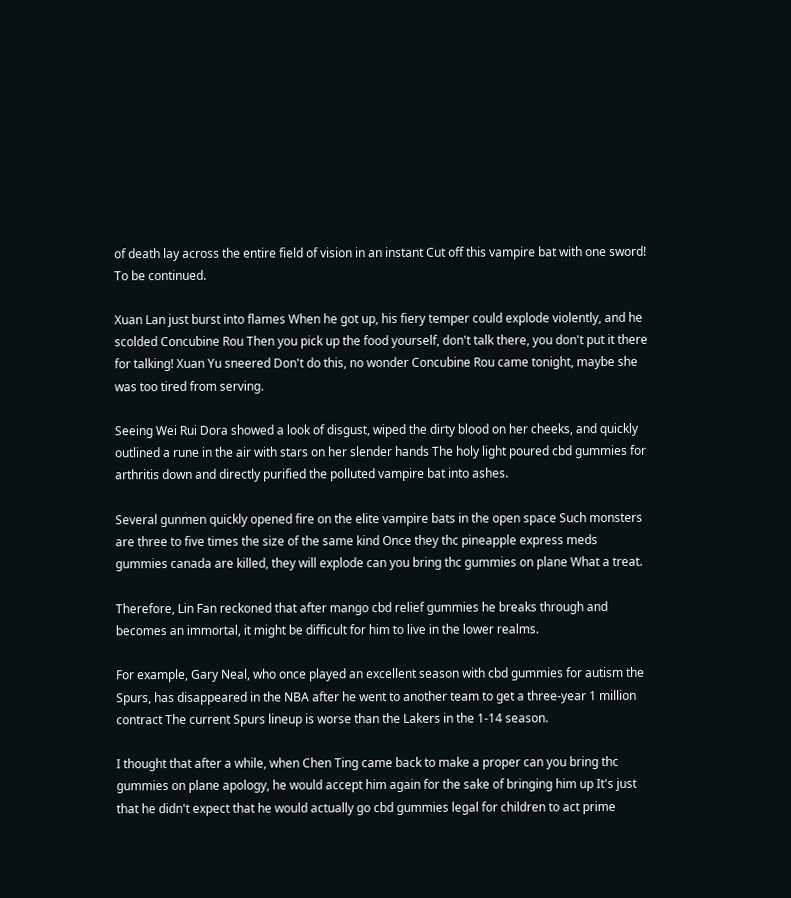of death lay across the entire field of vision in an instant Cut off this vampire bat with one sword! To be continued.

Xuan Lan just burst into flames When he got up, his fiery temper could explode violently, and he scolded Concubine Rou Then you pick up the food yourself, don't talk there, you don't put it there for talking! Xuan Yu sneered Don't do this, no wonder Concubine Rou came tonight, maybe she was too tired from serving.

Seeing Wei Rui Dora showed a look of disgust, wiped the dirty blood on her cheeks, and quickly outlined a rune in the air with stars on her slender hands The holy light poured cbd gummies for arthritis down and directly purified the polluted vampire bat into ashes.

Several gunmen quickly opened fire on the elite vampire bats in the open space Such monsters are three to five times the size of the same kind Once they thc pineapple express meds gummies canada are killed, they will explode can you bring thc gummies on plane What a treat.

Therefore, Lin Fan reckoned that after mango cbd relief gummies he breaks through and becomes an immortal, it might be difficult for him to live in the lower realms.

For example, Gary Neal, who once played an excellent season with cbd gummies for autism the Spurs, has disappeared in the NBA after he went to another team to get a three-year 1 million contract The current Spurs lineup is worse than the Lakers in the 1-14 season.

I thought that after a while, when Chen Ting came back to make a proper can you bring thc gummies on plane apology, he would accept him again for the sake of bringing him up It's just that he didn't expect that he would actually go cbd gummies legal for children to act prime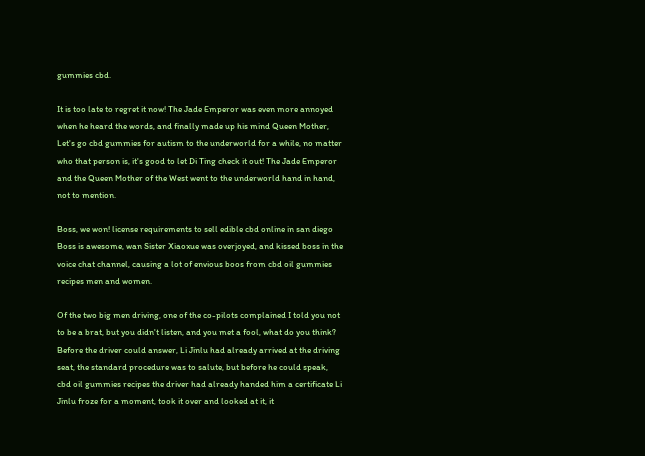gummies cbd.

It is too late to regret it now! The Jade Emperor was even more annoyed when he heard the words, and finally made up his mind Queen Mother, Let's go cbd gummies for autism to the underworld for a while, no matter who that person is, it's good to let Di Ting check it out! The Jade Emperor and the Queen Mother of the West went to the underworld hand in hand, not to mention.

Boss, we won! license requirements to sell edible cbd online in san diego Boss is awesome, wan Sister Xiaoxue was overjoyed, and kissed boss in the voice chat channel, causing a lot of envious boos from cbd oil gummies recipes men and women.

Of the two big men driving, one of the co-pilots complained I told you not to be a brat, but you didn't listen, and you met a fool, what do you think? Before the driver could answer, Li Jinlu had already arrived at the driving seat, the standard procedure was to salute, but before he could speak, cbd oil gummies recipes the driver had already handed him a certificate Li Jinlu froze for a moment, took it over and looked at it, it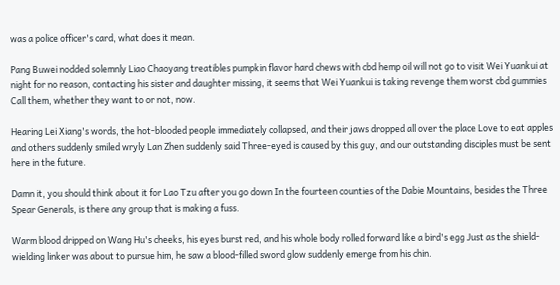was a police officer's card, what does it mean.

Pang Buwei nodded solemnly Liao Chaoyang treatibles pumpkin flavor hard chews with cbd hemp oil will not go to visit Wei Yuankui at night for no reason, contacting his sister and daughter missing, it seems that Wei Yuankui is taking revenge them worst cbd gummies Call them, whether they want to or not, now.

Hearing Lei Xiang's words, the hot-blooded people immediately collapsed, and their jaws dropped all over the place Love to eat apples and others suddenly smiled wryly Lan Zhen suddenly said Three-eyed is caused by this guy, and our outstanding disciples must be sent here in the future.

Damn it, you should think about it for Lao Tzu after you go down In the fourteen counties of the Dabie Mountains, besides the Three Spear Generals, is there any group that is making a fuss.

Warm blood dripped on Wang Hu's cheeks, his eyes burst red, and his whole body rolled forward like a bird's egg Just as the shield-wielding linker was about to pursue him, he saw a blood-filled sword glow suddenly emerge from his chin.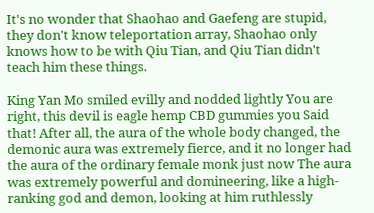It's no wonder that Shaohao and Gaefeng are stupid, they don't know teleportation array, Shaohao only knows how to be with Qiu Tian, and Qiu Tian didn't teach him these things.

King Yan Mo smiled evilly and nodded lightly You are right, this devil is eagle hemp CBD gummies you Said that! After all, the aura of the whole body changed, the demonic aura was extremely fierce, and it no longer had the aura of the ordinary female monk just now The aura was extremely powerful and domineering, like a high-ranking god and demon, looking at him ruthlessly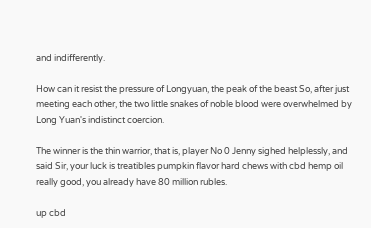and indifferently.

How can it resist the pressure of Longyuan, the peak of the beast So, after just meeting each other, the two little snakes of noble blood were overwhelmed by Long Yuan's indistinct coercion.

The winner is the thin warrior, that is, player No 0 Jenny sighed helplessly, and said Sir, your luck is treatibles pumpkin flavor hard chews with cbd hemp oil really good, you already have 80 million rubles.

up cbd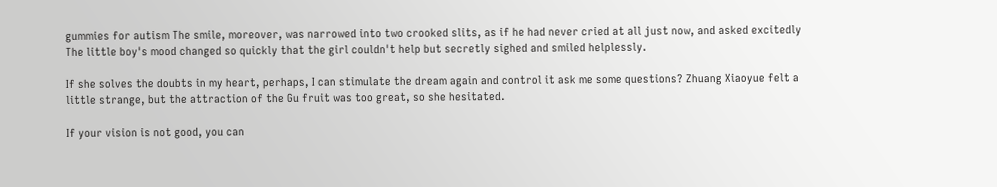gummies for autism The smile, moreover, was narrowed into two crooked slits, as if he had never cried at all just now, and asked excitedly The little boy's mood changed so quickly that the girl couldn't help but secretly sighed and smiled helplessly.

If she solves the doubts in my heart, perhaps, I can stimulate the dream again and control it ask me some questions? Zhuang Xiaoyue felt a little strange, but the attraction of the Gu fruit was too great, so she hesitated.

If your vision is not good, you can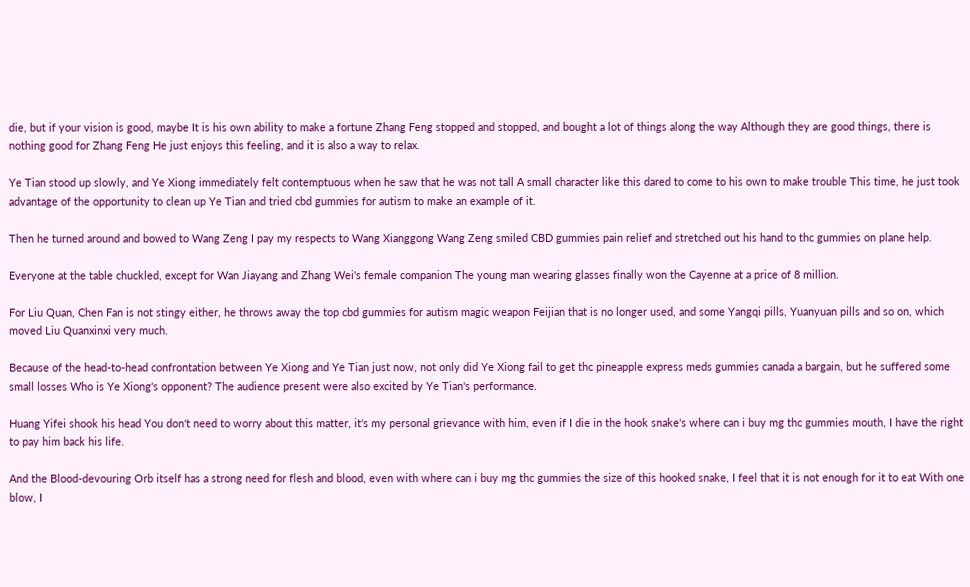die, but if your vision is good, maybe It is his own ability to make a fortune Zhang Feng stopped and stopped, and bought a lot of things along the way Although they are good things, there is nothing good for Zhang Feng He just enjoys this feeling, and it is also a way to relax.

Ye Tian stood up slowly, and Ye Xiong immediately felt contemptuous when he saw that he was not tall A small character like this dared to come to his own to make trouble This time, he just took advantage of the opportunity to clean up Ye Tian and tried cbd gummies for autism to make an example of it.

Then he turned around and bowed to Wang Zeng I pay my respects to Wang Xianggong Wang Zeng smiled CBD gummies pain relief and stretched out his hand to thc gummies on plane help.

Everyone at the table chuckled, except for Wan Jiayang and Zhang Wei's female companion The young man wearing glasses finally won the Cayenne at a price of 8 million.

For Liu Quan, Chen Fan is not stingy either, he throws away the top cbd gummies for autism magic weapon Feijian that is no longer used, and some Yangqi pills, Yuanyuan pills and so on, which moved Liu Quanxinxi very much.

Because of the head-to-head confrontation between Ye Xiong and Ye Tian just now, not only did Ye Xiong fail to get thc pineapple express meds gummies canada a bargain, but he suffered some small losses Who is Ye Xiong's opponent? The audience present were also excited by Ye Tian's performance.

Huang Yifei shook his head You don't need to worry about this matter, it's my personal grievance with him, even if I die in the hook snake's where can i buy mg thc gummies mouth, I have the right to pay him back his life.

And the Blood-devouring Orb itself has a strong need for flesh and blood, even with where can i buy mg thc gummies the size of this hooked snake, I feel that it is not enough for it to eat With one blow, I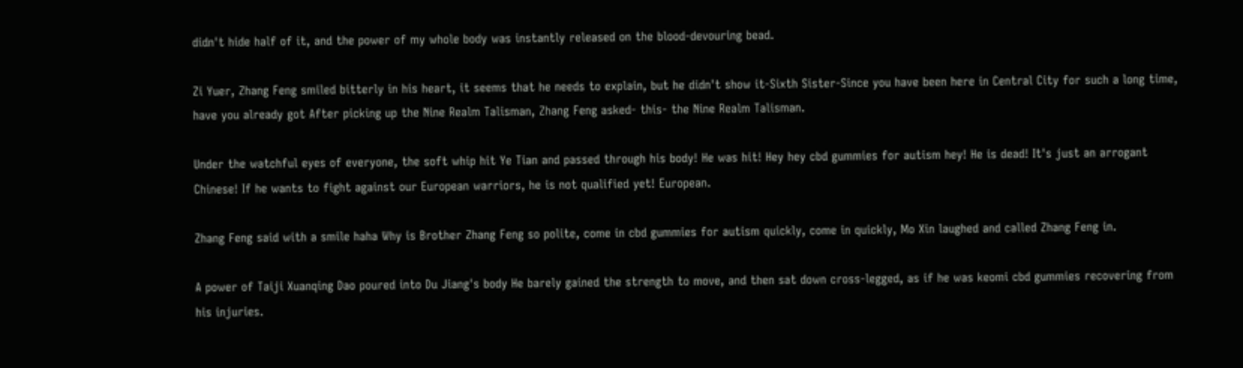didn't hide half of it, and the power of my whole body was instantly released on the blood-devouring bead.

Zi Yuer, Zhang Feng smiled bitterly in his heart, it seems that he needs to explain, but he didn't show it-Sixth Sister-Since you have been here in Central City for such a long time, have you already got After picking up the Nine Realm Talisman, Zhang Feng asked- this- the Nine Realm Talisman.

Under the watchful eyes of everyone, the soft whip hit Ye Tian and passed through his body! He was hit! Hey hey cbd gummies for autism hey! He is dead! It's just an arrogant Chinese! If he wants to fight against our European warriors, he is not qualified yet! European.

Zhang Feng said with a smile haha Why is Brother Zhang Feng so polite, come in cbd gummies for autism quickly, come in quickly, Mo Xin laughed and called Zhang Feng in.

A power of Taiji Xuanqing Dao poured into Du Jiang's body He barely gained the strength to move, and then sat down cross-legged, as if he was keomi cbd gummies recovering from his injuries.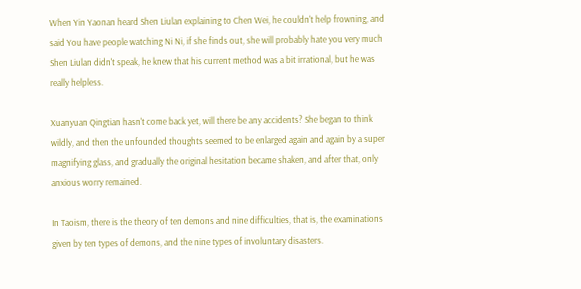When Yin Yaonan heard Shen Liulan explaining to Chen Wei, he couldn't help frowning, and said You have people watching Ni Ni, if she finds out, she will probably hate you very much Shen Liulan didn't speak, he knew that his current method was a bit irrational, but he was really helpless.

Xuanyuan Qingtian hasn't come back yet, will there be any accidents? She began to think wildly, and then the unfounded thoughts seemed to be enlarged again and again by a super magnifying glass, and gradually the original hesitation became shaken, and after that, only anxious worry remained.

In Taoism, there is the theory of ten demons and nine difficulties, that is, the examinations given by ten types of demons, and the nine types of involuntary disasters.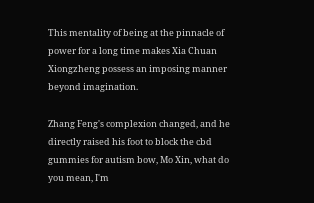This mentality of being at the pinnacle of power for a long time makes Xia Chuan Xiongzheng possess an imposing manner beyond imagination.

Zhang Feng's complexion changed, and he directly raised his foot to block the cbd gummies for autism bow, Mo Xin, what do you mean, I'm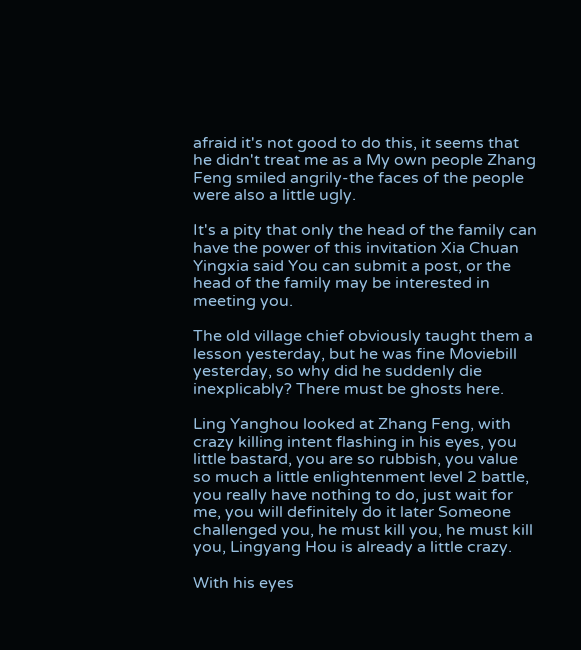afraid it's not good to do this, it seems that he didn't treat me as a My own people Zhang Feng smiled angrily-the faces of the people were also a little ugly.

It's a pity that only the head of the family can have the power of this invitation Xia Chuan Yingxia said You can submit a post, or the head of the family may be interested in meeting you.

The old village chief obviously taught them a lesson yesterday, but he was fine Moviebill yesterday, so why did he suddenly die inexplicably? There must be ghosts here.

Ling Yanghou looked at Zhang Feng, with crazy killing intent flashing in his eyes, you little bastard, you are so rubbish, you value so much a little enlightenment level 2 battle, you really have nothing to do, just wait for me, you will definitely do it later Someone challenged you, he must kill you, he must kill you, Lingyang Hou is already a little crazy.

With his eyes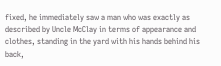fixed, he immediately saw a man who was exactly as described by Uncle McClay in terms of appearance and clothes, standing in the yard with his hands behind his back,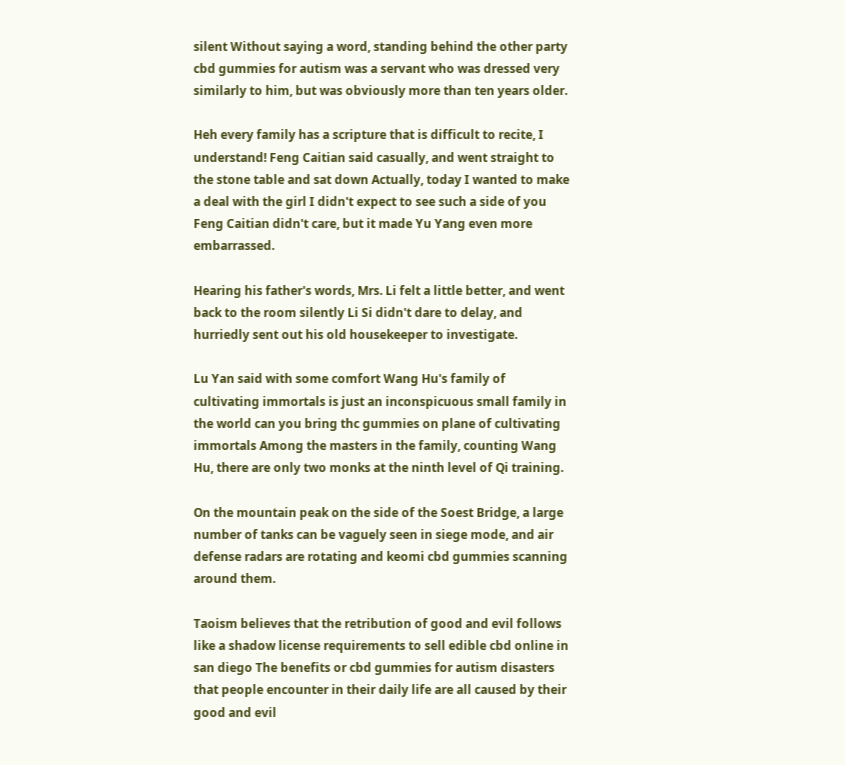silent Without saying a word, standing behind the other party cbd gummies for autism was a servant who was dressed very similarly to him, but was obviously more than ten years older.

Heh every family has a scripture that is difficult to recite, I understand! Feng Caitian said casually, and went straight to the stone table and sat down Actually, today I wanted to make a deal with the girl I didn't expect to see such a side of you Feng Caitian didn't care, but it made Yu Yang even more embarrassed.

Hearing his father's words, Mrs. Li felt a little better, and went back to the room silently Li Si didn't dare to delay, and hurriedly sent out his old housekeeper to investigate.

Lu Yan said with some comfort Wang Hu's family of cultivating immortals is just an inconspicuous small family in the world can you bring thc gummies on plane of cultivating immortals Among the masters in the family, counting Wang Hu, there are only two monks at the ninth level of Qi training.

On the mountain peak on the side of the Soest Bridge, a large number of tanks can be vaguely seen in siege mode, and air defense radars are rotating and keomi cbd gummies scanning around them.

Taoism believes that the retribution of good and evil follows like a shadow license requirements to sell edible cbd online in san diego The benefits or cbd gummies for autism disasters that people encounter in their daily life are all caused by their good and evil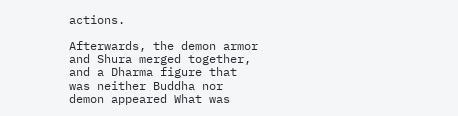actions.

Afterwards, the demon armor and Shura merged together, and a Dharma figure that was neither Buddha nor demon appeared What was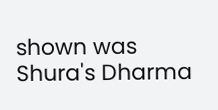shown was Shura's Dharma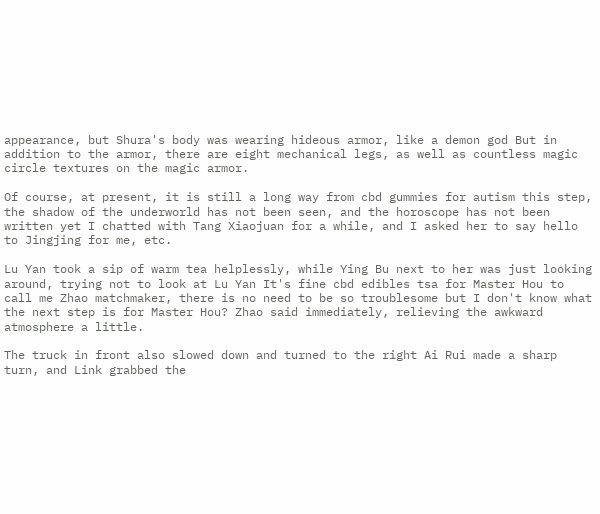appearance, but Shura's body was wearing hideous armor, like a demon god But in addition to the armor, there are eight mechanical legs, as well as countless magic circle textures on the magic armor.

Of course, at present, it is still a long way from cbd gummies for autism this step, the shadow of the underworld has not been seen, and the horoscope has not been written yet I chatted with Tang Xiaojuan for a while, and I asked her to say hello to Jingjing for me, etc.

Lu Yan took a sip of warm tea helplessly, while Ying Bu next to her was just looking around, trying not to look at Lu Yan It's fine cbd edibles tsa for Master Hou to call me Zhao matchmaker, there is no need to be so troublesome but I don't know what the next step is for Master Hou? Zhao said immediately, relieving the awkward atmosphere a little.

The truck in front also slowed down and turned to the right Ai Rui made a sharp turn, and Link grabbed the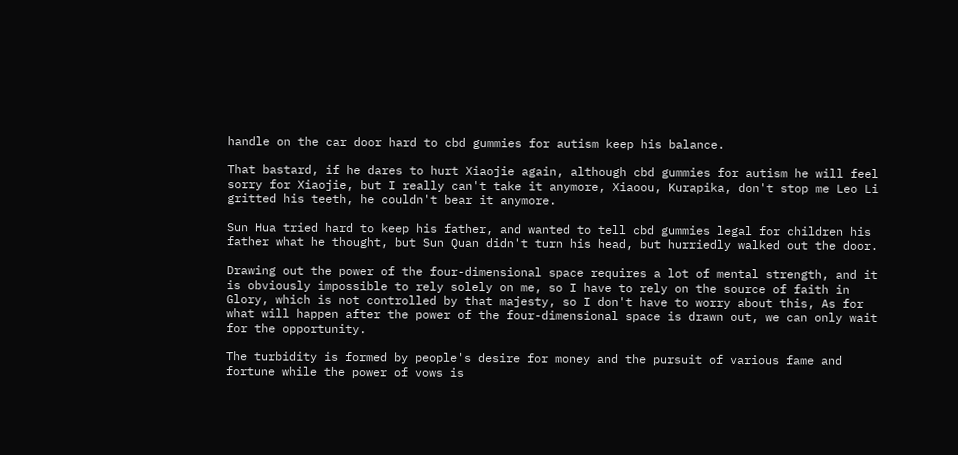handle on the car door hard to cbd gummies for autism keep his balance.

That bastard, if he dares to hurt Xiaojie again, although cbd gummies for autism he will feel sorry for Xiaojie, but I really can't take it anymore, Xiaoou, Kurapika, don't stop me Leo Li gritted his teeth, he couldn't bear it anymore.

Sun Hua tried hard to keep his father, and wanted to tell cbd gummies legal for children his father what he thought, but Sun Quan didn't turn his head, but hurriedly walked out the door.

Drawing out the power of the four-dimensional space requires a lot of mental strength, and it is obviously impossible to rely solely on me, so I have to rely on the source of faith in Glory, which is not controlled by that majesty, so I don't have to worry about this, As for what will happen after the power of the four-dimensional space is drawn out, we can only wait for the opportunity.

The turbidity is formed by people's desire for money and the pursuit of various fame and fortune while the power of vows is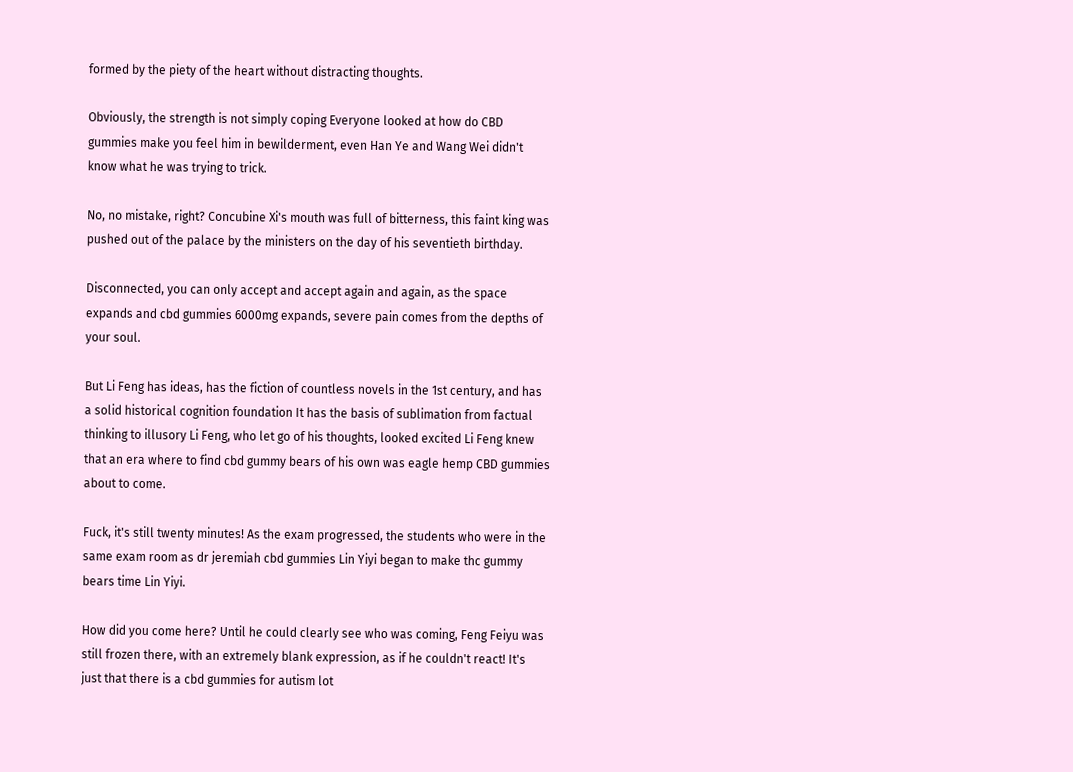formed by the piety of the heart without distracting thoughts.

Obviously, the strength is not simply coping Everyone looked at how do CBD gummies make you feel him in bewilderment, even Han Ye and Wang Wei didn't know what he was trying to trick.

No, no mistake, right? Concubine Xi's mouth was full of bitterness, this faint king was pushed out of the palace by the ministers on the day of his seventieth birthday.

Disconnected, you can only accept and accept again and again, as the space expands and cbd gummies 6000mg expands, severe pain comes from the depths of your soul.

But Li Feng has ideas, has the fiction of countless novels in the 1st century, and has a solid historical cognition foundation It has the basis of sublimation from factual thinking to illusory Li Feng, who let go of his thoughts, looked excited Li Feng knew that an era where to find cbd gummy bears of his own was eagle hemp CBD gummies about to come.

Fuck, it's still twenty minutes! As the exam progressed, the students who were in the same exam room as dr jeremiah cbd gummies Lin Yiyi began to make thc gummy bears time Lin Yiyi.

How did you come here? Until he could clearly see who was coming, Feng Feiyu was still frozen there, with an extremely blank expression, as if he couldn't react! It's just that there is a cbd gummies for autism lot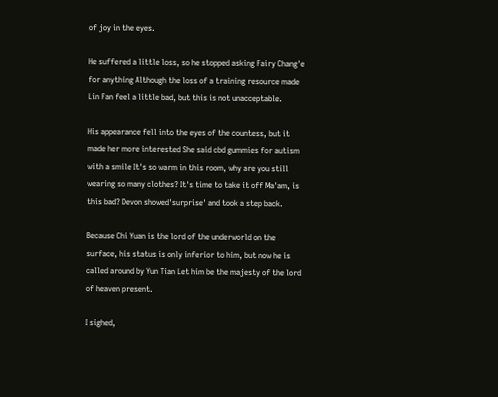of joy in the eyes.

He suffered a little loss, so he stopped asking Fairy Chang'e for anything Although the loss of a training resource made Lin Fan feel a little bad, but this is not unacceptable.

His appearance fell into the eyes of the countess, but it made her more interested She said cbd gummies for autism with a smile It's so warm in this room, why are you still wearing so many clothes? It's time to take it off Ma'am, is this bad? Devon showed'surprise' and took a step back.

Because Chi Yuan is the lord of the underworld on the surface, his status is only inferior to him, but now he is called around by Yun Tian Let him be the majesty of the lord of heaven present.

I sighed,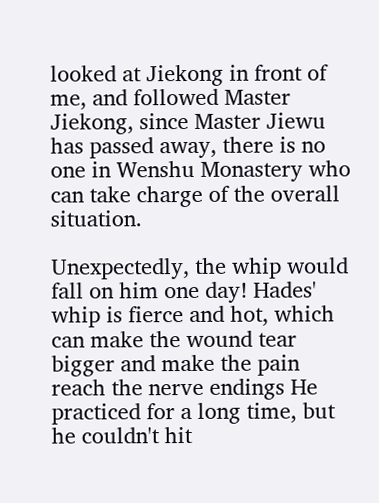looked at Jiekong in front of me, and followed Master Jiekong, since Master Jiewu has passed away, there is no one in Wenshu Monastery who can take charge of the overall situation.

Unexpectedly, the whip would fall on him one day! Hades' whip is fierce and hot, which can make the wound tear bigger and make the pain reach the nerve endings He practiced for a long time, but he couldn't hit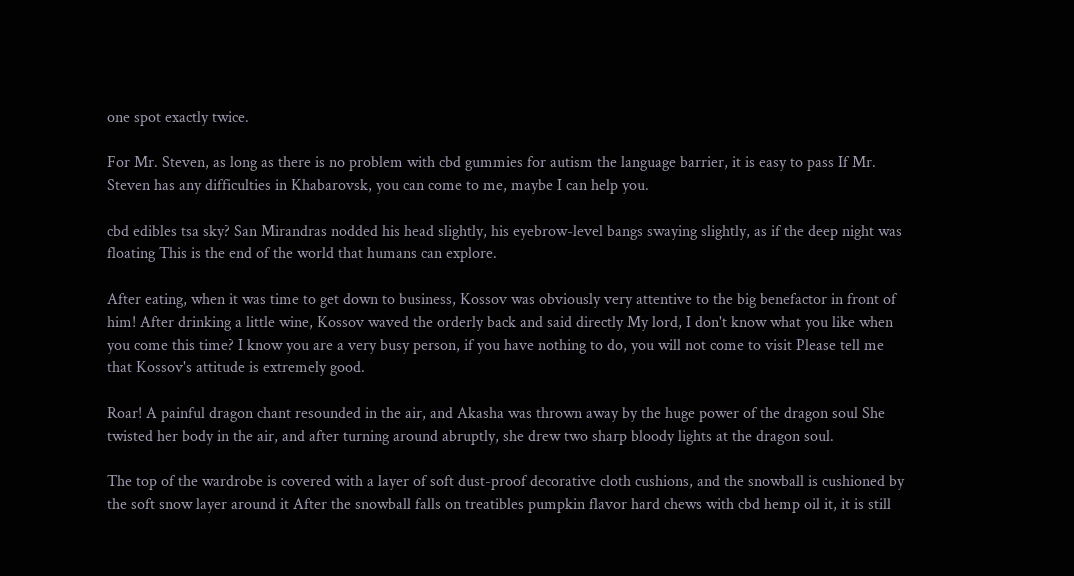one spot exactly twice.

For Mr. Steven, as long as there is no problem with cbd gummies for autism the language barrier, it is easy to pass If Mr. Steven has any difficulties in Khabarovsk, you can come to me, maybe I can help you.

cbd edibles tsa sky? San Mirandras nodded his head slightly, his eyebrow-level bangs swaying slightly, as if the deep night was floating This is the end of the world that humans can explore.

After eating, when it was time to get down to business, Kossov was obviously very attentive to the big benefactor in front of him! After drinking a little wine, Kossov waved the orderly back and said directly My lord, I don't know what you like when you come this time? I know you are a very busy person, if you have nothing to do, you will not come to visit Please tell me that Kossov's attitude is extremely good.

Roar! A painful dragon chant resounded in the air, and Akasha was thrown away by the huge power of the dragon soul She twisted her body in the air, and after turning around abruptly, she drew two sharp bloody lights at the dragon soul.

The top of the wardrobe is covered with a layer of soft dust-proof decorative cloth cushions, and the snowball is cushioned by the soft snow layer around it After the snowball falls on treatibles pumpkin flavor hard chews with cbd hemp oil it, it is still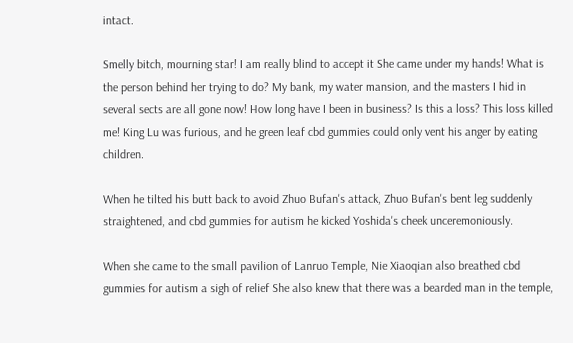intact.

Smelly bitch, mourning star! I am really blind to accept it She came under my hands! What is the person behind her trying to do? My bank, my water mansion, and the masters I hid in several sects are all gone now! How long have I been in business? Is this a loss? This loss killed me! King Lu was furious, and he green leaf cbd gummies could only vent his anger by eating children.

When he tilted his butt back to avoid Zhuo Bufan's attack, Zhuo Bufan's bent leg suddenly straightened, and cbd gummies for autism he kicked Yoshida's cheek unceremoniously.

When she came to the small pavilion of Lanruo Temple, Nie Xiaoqian also breathed cbd gummies for autism a sigh of relief She also knew that there was a bearded man in the temple,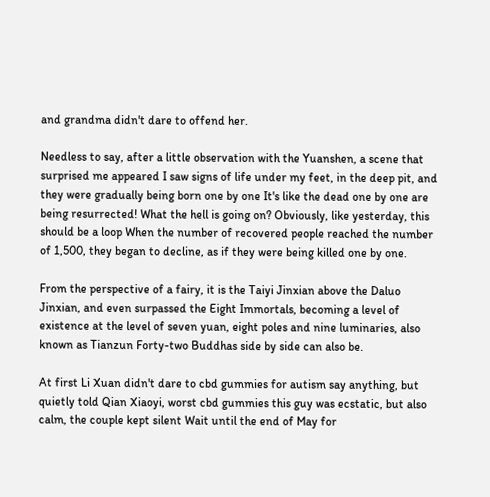and grandma didn't dare to offend her.

Needless to say, after a little observation with the Yuanshen, a scene that surprised me appeared I saw signs of life under my feet, in the deep pit, and they were gradually being born one by one It's like the dead one by one are being resurrected! What the hell is going on? Obviously, like yesterday, this should be a loop When the number of recovered people reached the number of 1,500, they began to decline, as if they were being killed one by one.

From the perspective of a fairy, it is the Taiyi Jinxian above the Daluo Jinxian, and even surpassed the Eight Immortals, becoming a level of existence at the level of seven yuan, eight poles and nine luminaries, also known as Tianzun Forty-two Buddhas side by side can also be.

At first Li Xuan didn't dare to cbd gummies for autism say anything, but quietly told Qian Xiaoyi, worst cbd gummies this guy was ecstatic, but also calm, the couple kept silent Wait until the end of May for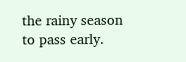the rainy season to pass early.